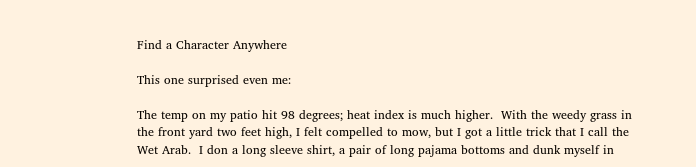Find a Character Anywhere

This one surprised even me:

The temp on my patio hit 98 degrees; heat index is much higher.  With the weedy grass in the front yard two feet high, I felt compelled to mow, but I got a little trick that I call the Wet Arab.  I don a long sleeve shirt, a pair of long pajama bottoms and dunk myself in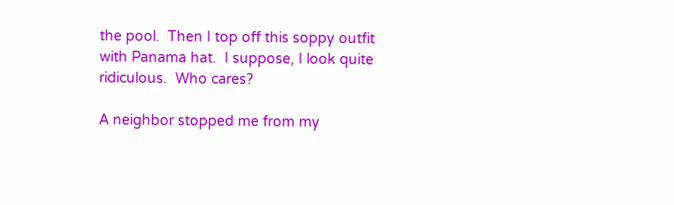the pool.  Then I top off this soppy outfit with Panama hat.  I suppose, I look quite ridiculous.  Who cares?

A neighbor stopped me from my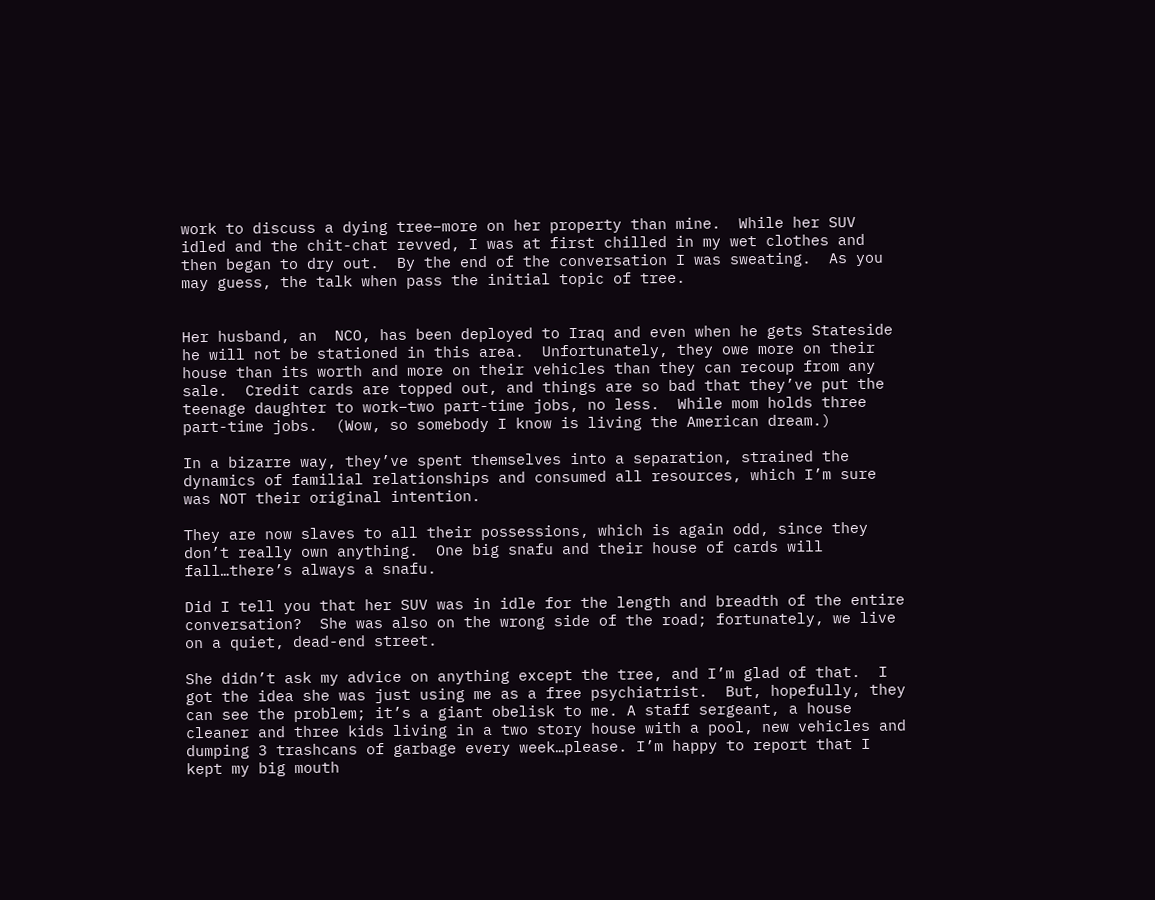work to discuss a dying tree–more on her property than mine.  While her SUV idled and the chit-chat revved, I was at first chilled in my wet clothes and then began to dry out.  By the end of the conversation I was sweating.  As you may guess, the talk when pass the initial topic of tree.


Her husband, an  NCO, has been deployed to Iraq and even when he gets Stateside he will not be stationed in this area.  Unfortunately, they owe more on their house than its worth and more on their vehicles than they can recoup from any sale.  Credit cards are topped out, and things are so bad that they’ve put the teenage daughter to work–two part-time jobs, no less.  While mom holds three part-time jobs.  (Wow, so somebody I know is living the American dream.)

In a bizarre way, they’ve spent themselves into a separation, strained the dynamics of familial relationships and consumed all resources, which I’m sure was NOT their original intention.

They are now slaves to all their possessions, which is again odd, since they don’t really own anything.  One big snafu and their house of cards will fall…there’s always a snafu.

Did I tell you that her SUV was in idle for the length and breadth of the entire conversation?  She was also on the wrong side of the road; fortunately, we live on a quiet, dead-end street.

She didn’t ask my advice on anything except the tree, and I’m glad of that.  I got the idea she was just using me as a free psychiatrist.  But, hopefully, they can see the problem; it’s a giant obelisk to me. A staff sergeant, a house cleaner and three kids living in a two story house with a pool, new vehicles and dumping 3 trashcans of garbage every week…please. I’m happy to report that I kept my big mouth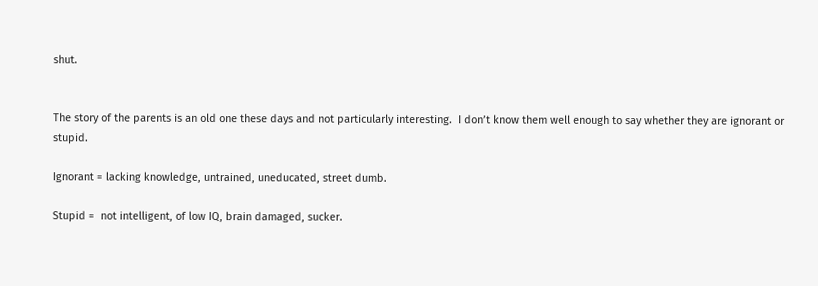shut.


The story of the parents is an old one these days and not particularly interesting.  I don’t know them well enough to say whether they are ignorant or stupid.

Ignorant = lacking knowledge, untrained, uneducated, street dumb.

Stupid =  not intelligent, of low IQ, brain damaged, sucker.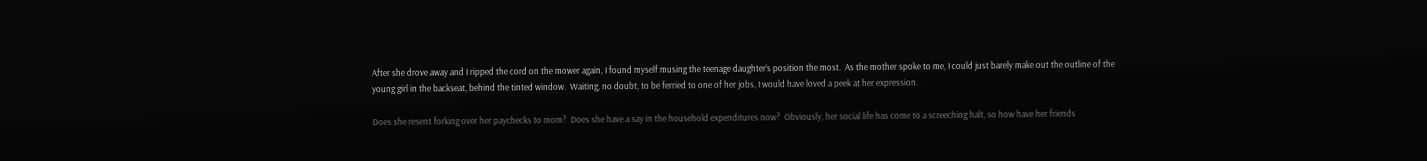After she drove away and I ripped the cord on the mower again, I found myself musing the teenage daughter’s position the most.  As the mother spoke to me, I could just barely make out the outline of the young girl in the backseat, behind the tinted window.  Waiting, no doubt, to be ferried to one of her jobs, I would have loved a peek at her expression.

Does she resent forking over her paychecks to mom?  Does she have a say in the household expenditures now?  Obviously, her social life has come to a screeching halt, so how have her friends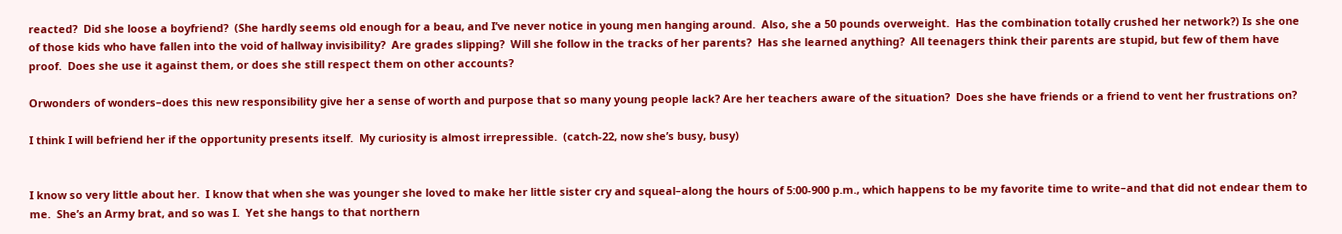reacted?  Did she loose a boyfriend?  (She hardly seems old enough for a beau, and I’ve never notice in young men hanging around.  Also, she a 50 pounds overweight.  Has the combination totally crushed her network?) Is she one of those kids who have fallen into the void of hallway invisibility?  Are grades slipping?  Will she follow in the tracks of her parents?  Has she learned anything?  All teenagers think their parents are stupid, but few of them have proof.  Does she use it against them, or does she still respect them on other accounts?

Orwonders of wonders–does this new responsibility give her a sense of worth and purpose that so many young people lack? Are her teachers aware of the situation?  Does she have friends or a friend to vent her frustrations on?

I think I will befriend her if the opportunity presents itself.  My curiosity is almost irrepressible.  (catch-22, now she’s busy, busy)


I know so very little about her.  I know that when she was younger she loved to make her little sister cry and squeal–along the hours of 5:00-900 p.m., which happens to be my favorite time to write–and that did not endear them to me.  She’s an Army brat, and so was I.  Yet she hangs to that northern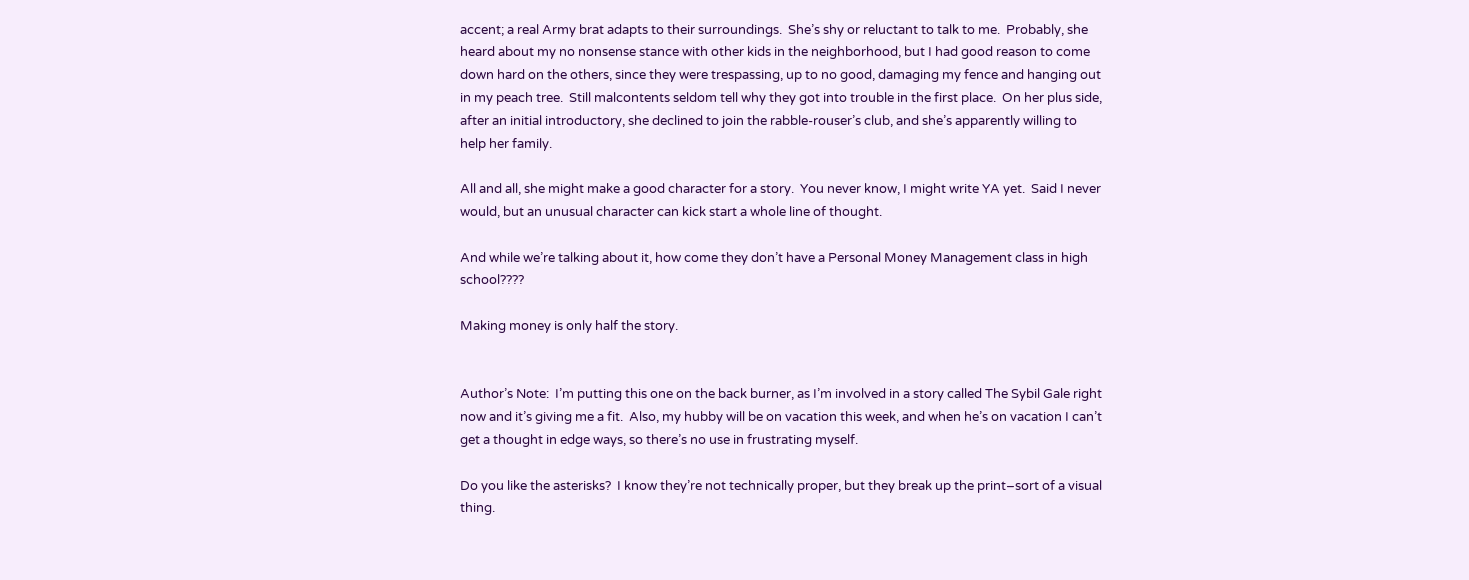accent; a real Army brat adapts to their surroundings.  She’s shy or reluctant to talk to me.  Probably, she heard about my no nonsense stance with other kids in the neighborhood, but I had good reason to come down hard on the others, since they were trespassing, up to no good, damaging my fence and hanging out in my peach tree.  Still malcontents seldom tell why they got into trouble in the first place.  On her plus side, after an initial introductory, she declined to join the rabble-rouser’s club, and she’s apparently willing to help her family.

All and all, she might make a good character for a story.  You never know, I might write YA yet.  Said I never would, but an unusual character can kick start a whole line of thought.

And while we’re talking about it, how come they don’t have a Personal Money Management class in high school????

Making money is only half the story.


Author’s Note:  I’m putting this one on the back burner, as I’m involved in a story called The Sybil Gale right now and it’s giving me a fit.  Also, my hubby will be on vacation this week, and when he’s on vacation I can’t get a thought in edge ways, so there’s no use in frustrating myself.

Do you like the asterisks?  I know they’re not technically proper, but they break up the print–sort of a visual thing.